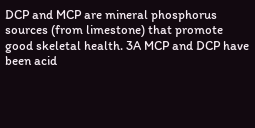DCP and MCP are mineral phosphorus sources (from limestone) that promote good skeletal health. 3A MCP and DCP have been acid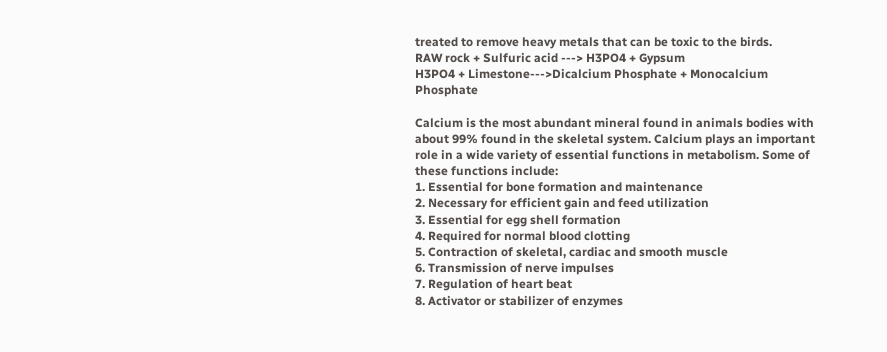treated to remove heavy metals that can be toxic to the birds.
RAW rock + Sulfuric acid ---> H3PO4 + Gypsum
H3PO4 + Limestone--->Dicalcium Phosphate + Monocalcium Phosphate

Calcium is the most abundant mineral found in animals bodies with about 99% found in the skeletal system. Calcium plays an important role in a wide variety of essential functions in metabolism. Some of these functions include:
1. Essential for bone formation and maintenance
2. Necessary for efficient gain and feed utilization
3. Essential for egg shell formation
4. Required for normal blood clotting
5. Contraction of skeletal, cardiac and smooth muscle
6. Transmission of nerve impulses
7. Regulation of heart beat
8. Activator or stabilizer of enzymes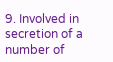9. Involved in secretion of a number of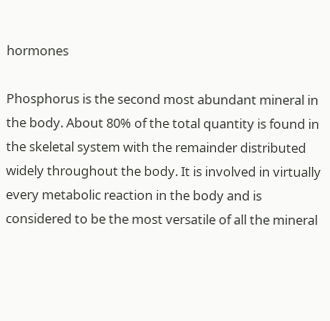hormones

Phosphorus is the second most abundant mineral in the body. About 80% of the total quantity is found in the skeletal system with the remainder distributed widely throughout the body. It is involved in virtually every metabolic reaction in the body and is considered to be the most versatile of all the mineral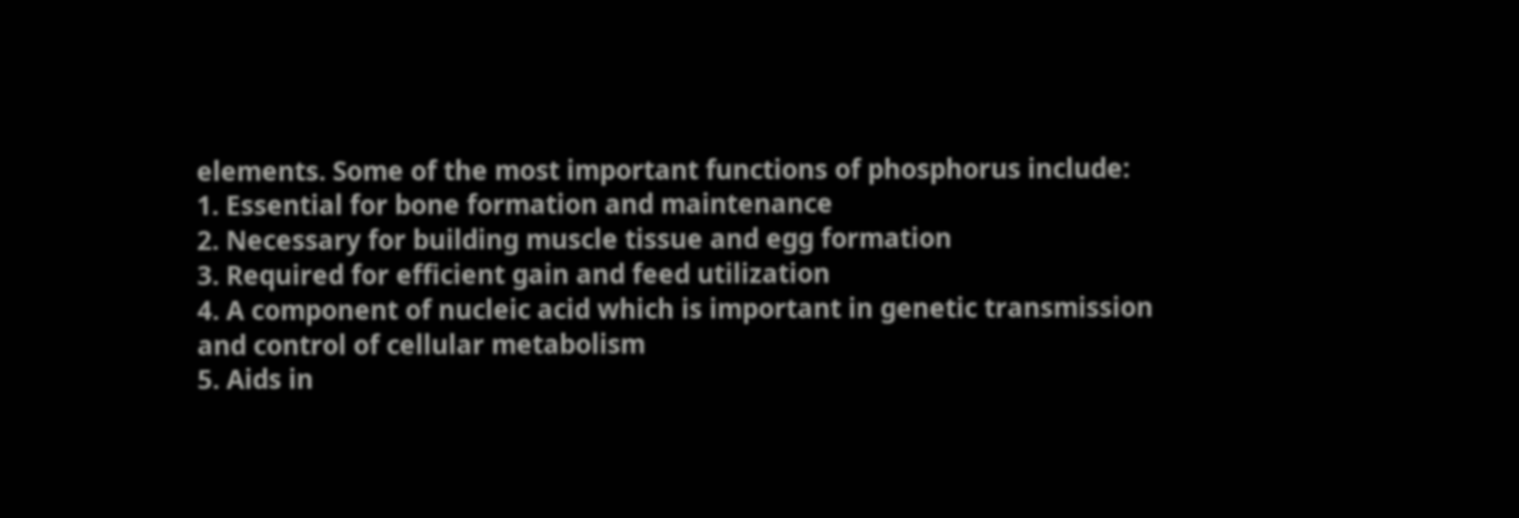elements. Some of the most important functions of phosphorus include:
1. Essential for bone formation and maintenance
2. Necessary for building muscle tissue and egg formation
3. Required for efficient gain and feed utilization
4. A component of nucleic acid which is important in genetic transmission and control of cellular metabolism
5. Aids in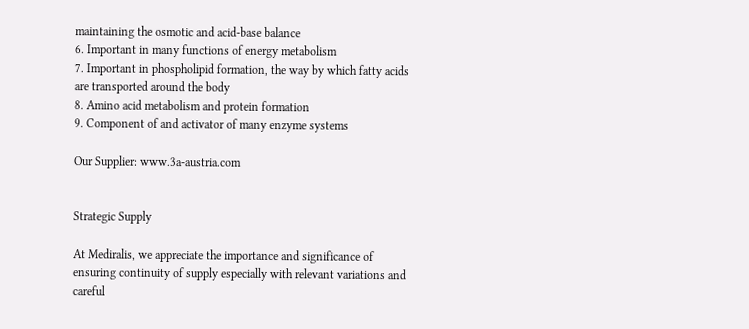maintaining the osmotic and acid-base balance
6. Important in many functions of energy metabolism
7. Important in phospholipid formation, the way by which fatty acids are transported around the body
8. Amino acid metabolism and protein formation
9. Component of and activator of many enzyme systems

Our Supplier: www.3a-austria.com


Strategic Supply

At Mediralis, we appreciate the importance and significance of ensuring continuity of supply especially with relevant variations and careful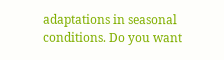adaptations in seasonal conditions. Do you want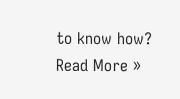to know how? Read More »